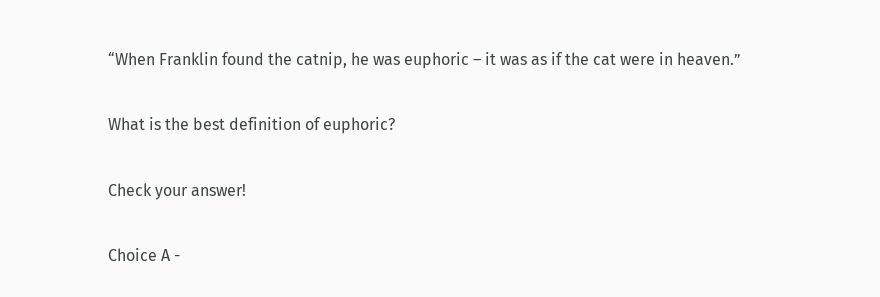“When Franklin found the catnip, he was euphoric – it was as if the cat were in heaven.”

What is the best definition of euphoric?

Check your answer!

Choice A -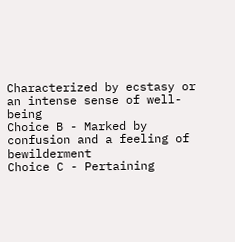Characterized by ecstasy or an intense sense of well-being
Choice B - Marked by confusion and a feeling of bewilderment
Choice C - Pertaining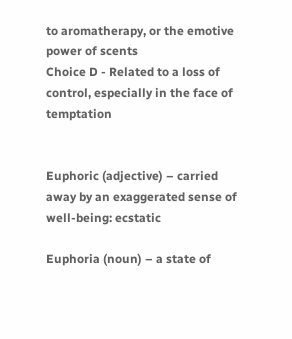to aromatherapy, or the emotive power of scents
Choice D - Related to a loss of control, especially in the face of temptation


Euphoric (adjective) – carried away by an exaggerated sense of well-being: ecstatic

Euphoria (noun) – a state of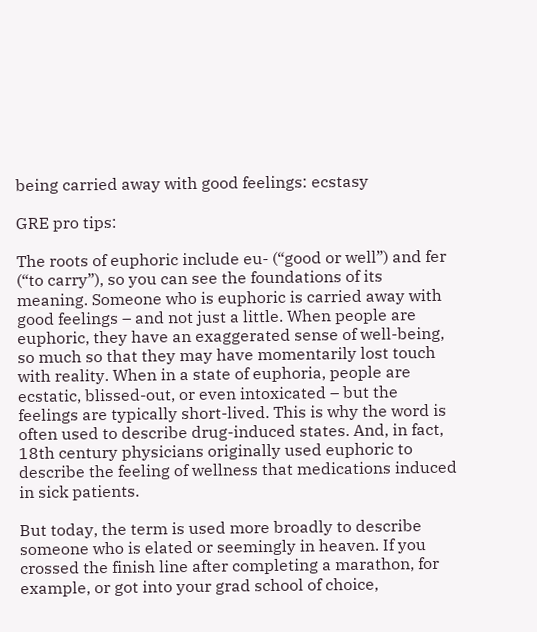being carried away with good feelings: ecstasy

GRE pro tips:

The roots of euphoric include eu- (“good or well”) and fer (“to carry”), so you can see the foundations of its meaning. Someone who is euphoric is carried away with good feelings – and not just a little. When people are euphoric, they have an exaggerated sense of well-being, so much so that they may have momentarily lost touch with reality. When in a state of euphoria, people are ecstatic, blissed-out, or even intoxicated – but the feelings are typically short-lived. This is why the word is often used to describe drug-induced states. And, in fact, 18th century physicians originally used euphoric to describe the feeling of wellness that medications induced in sick patients.

But today, the term is used more broadly to describe someone who is elated or seemingly in heaven. If you crossed the finish line after completing a marathon, for example, or got into your grad school of choice,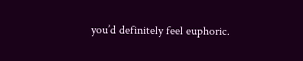you’d definitely feel euphoric.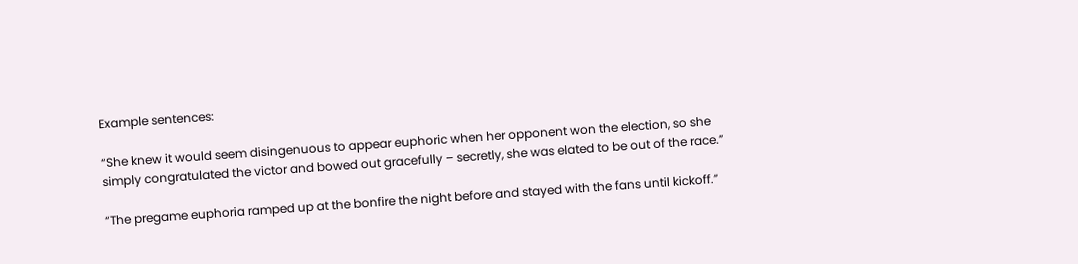Example sentences:

“She knew it would seem disingenuous to appear euphoric when her opponent won the election, so she simply congratulated the victor and bowed out gracefully – secretly, she was elated to be out of the race.”

“The pregame euphoria ramped up at the bonfire the night before and stayed with the fans until kickoff.”